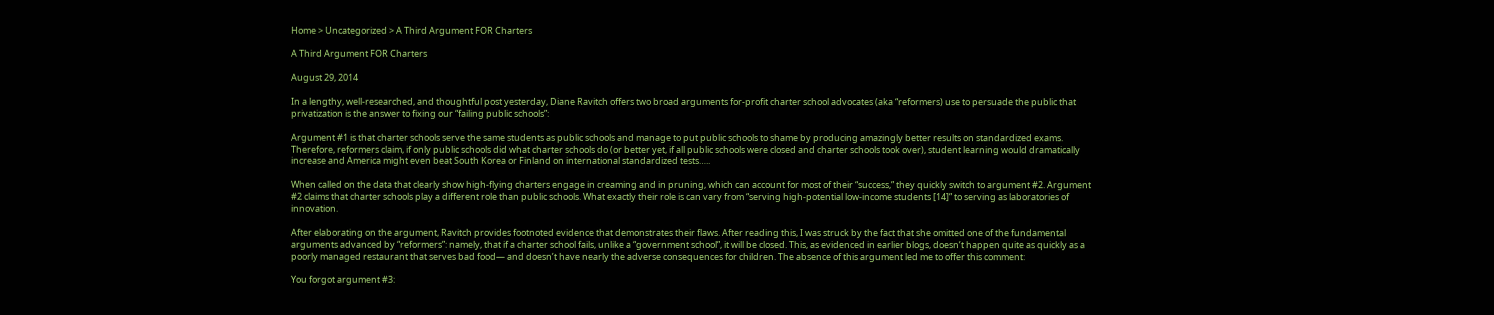Home > Uncategorized > A Third Argument FOR Charters

A Third Argument FOR Charters

August 29, 2014

In a lengthy, well-researched, and thoughtful post yesterday, Diane Ravitch offers two broad arguments for-profit charter school advocates (aka “reformers) use to persuade the public that privatization is the answer to fixing our “failing public schools”:

Argument #1 is that charter schools serve the same students as public schools and manage to put public schools to shame by producing amazingly better results on standardized exams. Therefore, reformers claim, if only public schools did what charter schools do (or better yet, if all public schools were closed and charter schools took over), student learning would dramatically increase and America might even beat South Korea or Finland on international standardized tests…..

When called on the data that clearly show high-flying charters engage in creaming and in pruning, which can account for most of their “success,” they quickly switch to argument #2. Argument #2 claims that charter schools play a different role than public schools. What exactly their role is can vary from “serving high-potential low-income students [14]” to serving as laboratories of innovation.

After elaborating on the argument, Ravitch provides footnoted evidence that demonstrates their flaws. After reading this, I was struck by the fact that she omitted one of the fundamental arguments advanced by “reformers”: namely, that if a charter school fails, unlike a “government school”, it will be closed. This, as evidenced in earlier blogs, doesn’t happen quite as quickly as a poorly managed restaurant that serves bad food— and doesn’t have nearly the adverse consequences for children. The absence of this argument led me to offer this comment:

You forgot argument #3: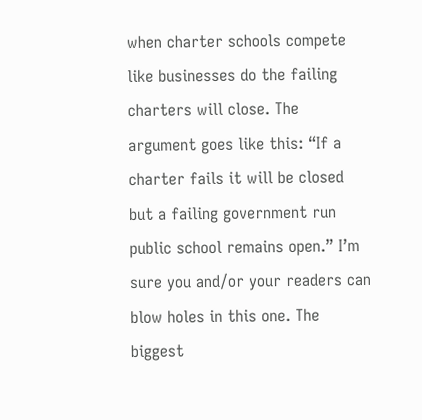when charter schools compete like businesses do the failing charters will close. The argument goes like this: “If a charter fails it will be closed but a failing government run public school remains open.” I’m sure you and/or your readers can blow holes in this one. The biggest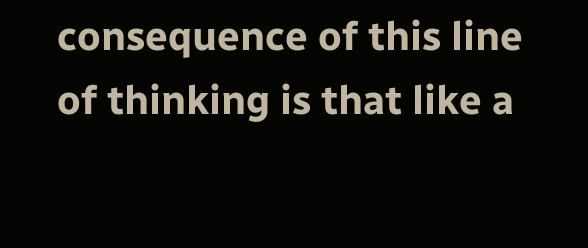consequence of this line of thinking is that like a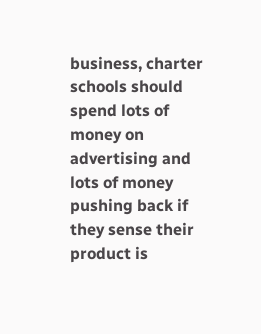business, charter schools should spend lots of money on advertising and lots of money pushing back if they sense their product is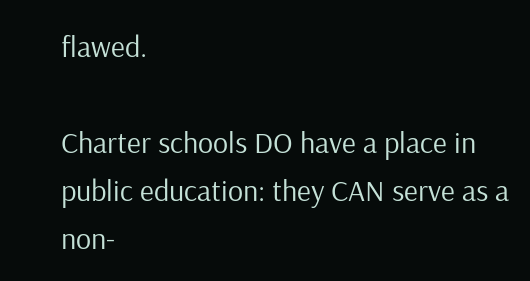flawed.

Charter schools DO have a place in public education: they CAN serve as a non-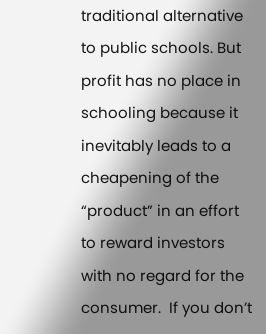traditional alternative to public schools. But profit has no place in schooling because it inevitably leads to a cheapening of the “product” in an effort to reward investors with no regard for the consumer.  If you don’t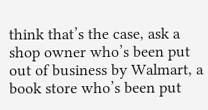think that’s the case, ask a shop owner who’s been put out of business by Walmart, a book store who’s been put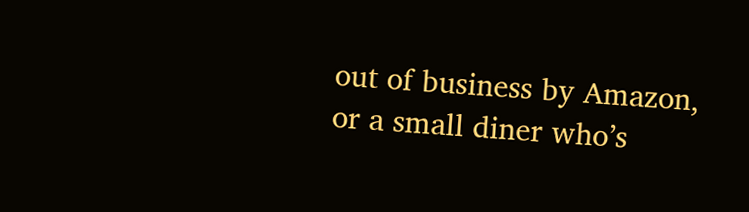out of business by Amazon, or a small diner who’s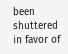been shuttered in favor of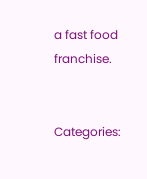a fast food franchise.


Categories: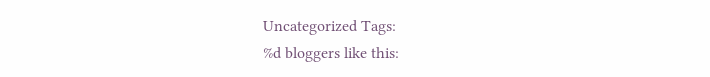Uncategorized Tags:
%d bloggers like this: